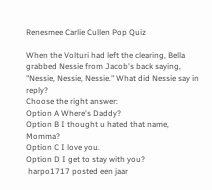Renesmee Carlie Cullen Pop Quiz

When the Volturi had left the clearing, Bella grabbed Nessie from Jacob's back saying, "Nessie, Nessie, Nessie." What did Nessie say in reply?
Choose the right answer:
Option A Where's Daddy?
Option B I thought u hated that name, Momma?
Option C I love you.
Option D I get to stay with you?
 harpo1717 posted een jaar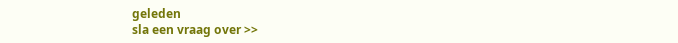geleden
sla een vraag over >>